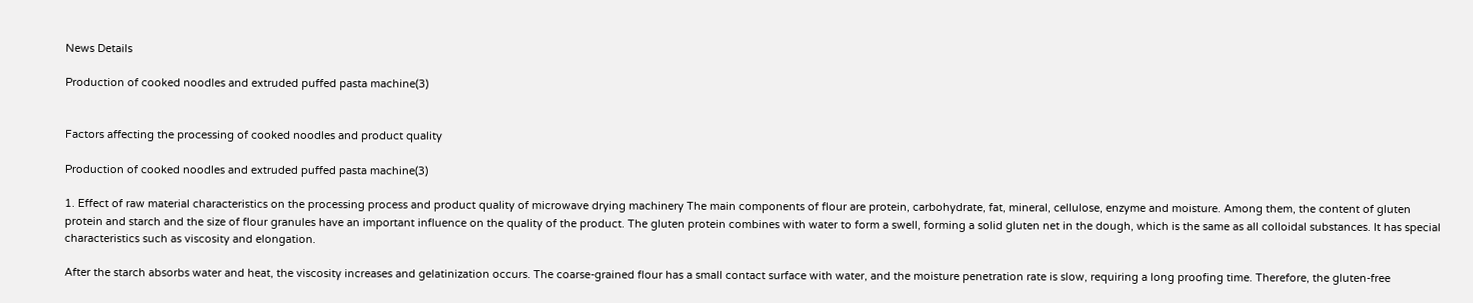News Details

Production of cooked noodles and extruded puffed pasta machine(3)


Factors affecting the processing of cooked noodles and product quality

Production of cooked noodles and extruded puffed pasta machine(3)

1. Effect of raw material characteristics on the processing process and product quality of microwave drying machinery The main components of flour are protein, carbohydrate, fat, mineral, cellulose, enzyme and moisture. Among them, the content of gluten protein and starch and the size of flour granules have an important influence on the quality of the product. The gluten protein combines with water to form a swell, forming a solid gluten net in the dough, which is the same as all colloidal substances. It has special characteristics such as viscosity and elongation.

After the starch absorbs water and heat, the viscosity increases and gelatinization occurs. The coarse-grained flour has a small contact surface with water, and the moisture penetration rate is slow, requiring a long proofing time. Therefore, the gluten-free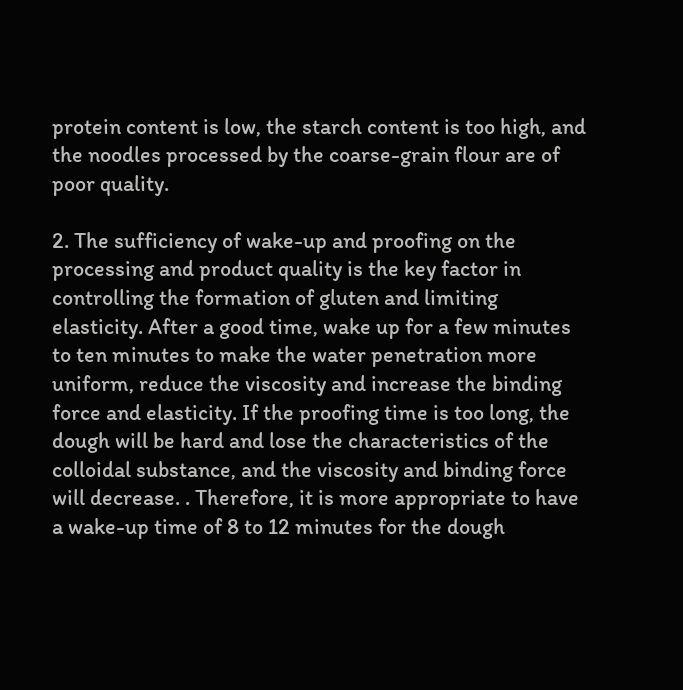protein content is low, the starch content is too high, and the noodles processed by the coarse-grain flour are of poor quality.

2. The sufficiency of wake-up and proofing on the processing and product quality is the key factor in controlling the formation of gluten and limiting elasticity. After a good time, wake up for a few minutes to ten minutes to make the water penetration more uniform, reduce the viscosity and increase the binding force and elasticity. If the proofing time is too long, the dough will be hard and lose the characteristics of the colloidal substance, and the viscosity and binding force will decrease. . Therefore, it is more appropriate to have a wake-up time of 8 to 12 minutes for the dough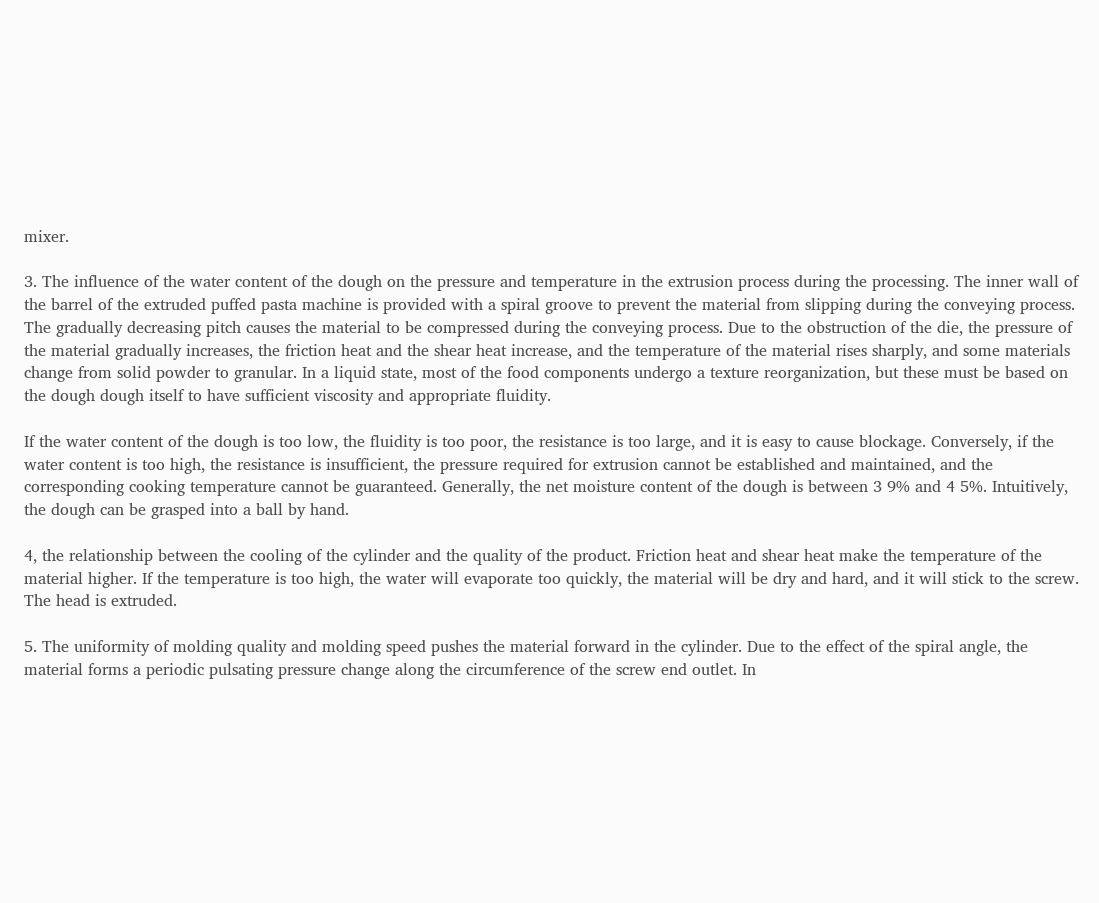mixer.

3. The influence of the water content of the dough on the pressure and temperature in the extrusion process during the processing. The inner wall of the barrel of the extruded puffed pasta machine is provided with a spiral groove to prevent the material from slipping during the conveying process. The gradually decreasing pitch causes the material to be compressed during the conveying process. Due to the obstruction of the die, the pressure of the material gradually increases, the friction heat and the shear heat increase, and the temperature of the material rises sharply, and some materials change from solid powder to granular. In a liquid state, most of the food components undergo a texture reorganization, but these must be based on the dough dough itself to have sufficient viscosity and appropriate fluidity.

If the water content of the dough is too low, the fluidity is too poor, the resistance is too large, and it is easy to cause blockage. Conversely, if the water content is too high, the resistance is insufficient, the pressure required for extrusion cannot be established and maintained, and the corresponding cooking temperature cannot be guaranteed. Generally, the net moisture content of the dough is between 3 9% and 4 5%. Intuitively, the dough can be grasped into a ball by hand.

4, the relationship between the cooling of the cylinder and the quality of the product. Friction heat and shear heat make the temperature of the material higher. If the temperature is too high, the water will evaporate too quickly, the material will be dry and hard, and it will stick to the screw. The head is extruded.

5. The uniformity of molding quality and molding speed pushes the material forward in the cylinder. Due to the effect of the spiral angle, the material forms a periodic pulsating pressure change along the circumference of the screw end outlet. In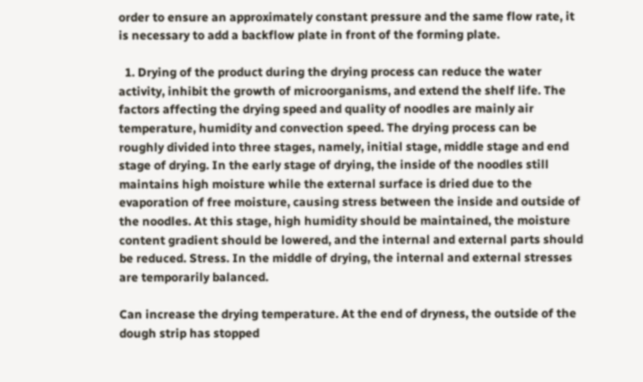order to ensure an approximately constant pressure and the same flow rate, it is necessary to add a backflow plate in front of the forming plate.

  1. Drying of the product during the drying process can reduce the water activity, inhibit the growth of microorganisms, and extend the shelf life. The factors affecting the drying speed and quality of noodles are mainly air temperature, humidity and convection speed. The drying process can be roughly divided into three stages, namely, initial stage, middle stage and end stage of drying. In the early stage of drying, the inside of the noodles still maintains high moisture while the external surface is dried due to the evaporation of free moisture, causing stress between the inside and outside of the noodles. At this stage, high humidity should be maintained, the moisture content gradient should be lowered, and the internal and external parts should be reduced. Stress. In the middle of drying, the internal and external stresses are temporarily balanced.

Can increase the drying temperature. At the end of dryness, the outside of the dough strip has stopped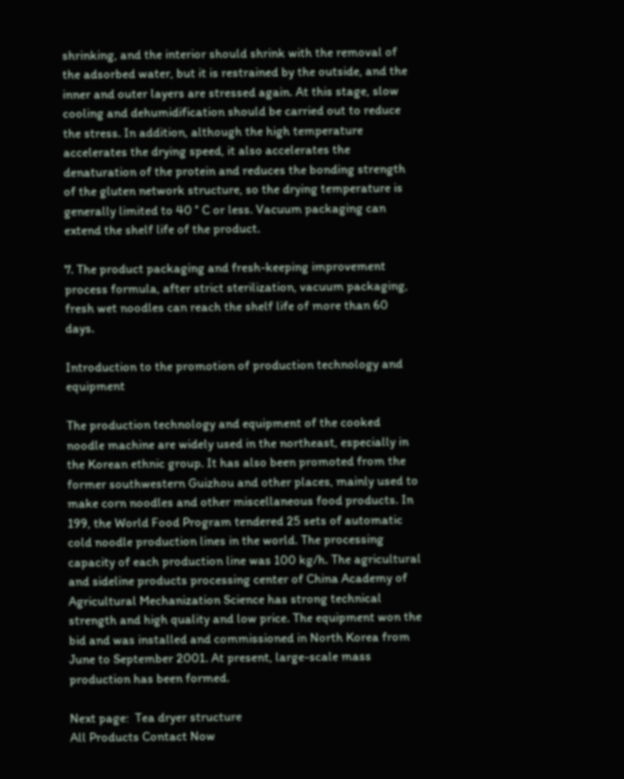shrinking, and the interior should shrink with the removal of the adsorbed water, but it is restrained by the outside, and the inner and outer layers are stressed again. At this stage, slow cooling and dehumidification should be carried out to reduce the stress. In addition, although the high temperature accelerates the drying speed, it also accelerates the denaturation of the protein and reduces the bonding strength of the gluten network structure, so the drying temperature is generally limited to 40 ° C or less. Vacuum packaging can extend the shelf life of the product.

7. The product packaging and fresh-keeping improvement process formula, after strict sterilization, vacuum packaging, fresh wet noodles can reach the shelf life of more than 60 days.

Introduction to the promotion of production technology and equipment

The production technology and equipment of the cooked noodle machine are widely used in the northeast, especially in the Korean ethnic group. It has also been promoted from the former southwestern Guizhou and other places, mainly used to make corn noodles and other miscellaneous food products. In 199, the World Food Program tendered 25 sets of automatic cold noodle production lines in the world. The processing capacity of each production line was 100 kg/h. The agricultural and sideline products processing center of China Academy of Agricultural Mechanization Science has strong technical strength and high quality and low price. The equipment won the bid and was installed and commissioned in North Korea from June to September 2001. At present, large-scale mass production has been formed.

Next page:  Tea dryer structure
All Products Contact Now